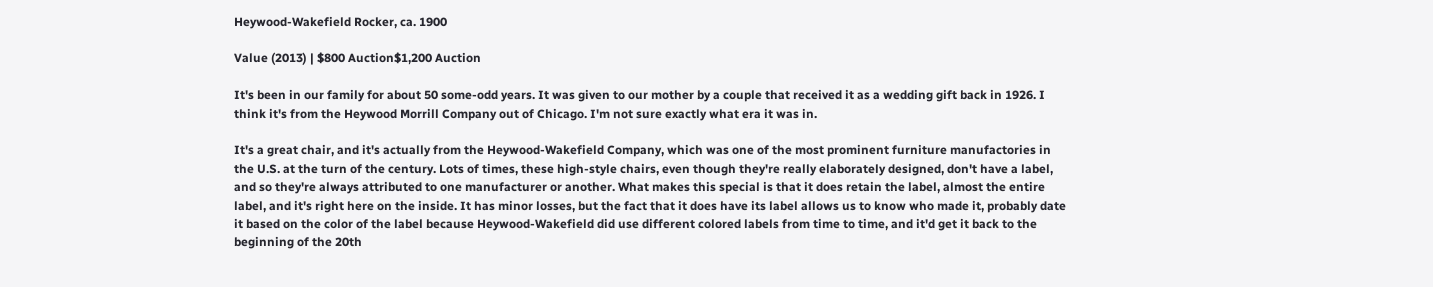Heywood-Wakefield Rocker, ca. 1900

Value (2013) | $800 Auction$1,200 Auction

It's been in our family for about 50 some-odd years. It was given to our mother by a couple that received it as a wedding gift back in 1926. I think it's from the Heywood Morrill Company out of Chicago. I'm not sure exactly what era it was in.

It's a great chair, and it's actually from the Heywood-Wakefield Company, which was one of the most prominent furniture manufactories in the U.S. at the turn of the century. Lots of times, these high-style chairs, even though they're really elaborately designed, don't have a label, and so they're always attributed to one manufacturer or another. What makes this special is that it does retain the label, almost the entire label, and it's right here on the inside. It has minor losses, but the fact that it does have its label allows us to know who made it, probably date it based on the color of the label because Heywood-Wakefield did use different colored labels from time to time, and it'd get it back to the beginning of the 20th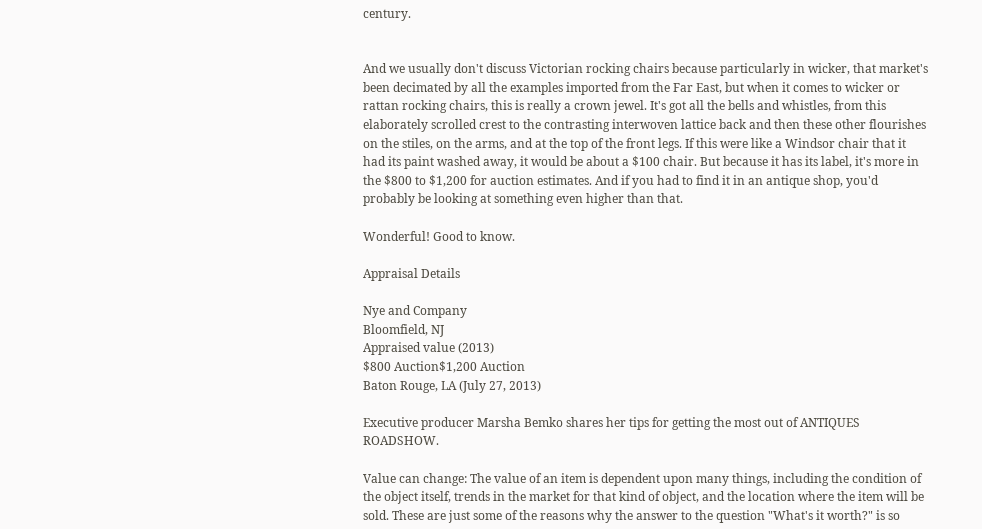century.


And we usually don't discuss Victorian rocking chairs because particularly in wicker, that market's been decimated by all the examples imported from the Far East, but when it comes to wicker or rattan rocking chairs, this is really a crown jewel. It's got all the bells and whistles, from this elaborately scrolled crest to the contrasting interwoven lattice back and then these other flourishes on the stiles, on the arms, and at the top of the front legs. If this were like a Windsor chair that it had its paint washed away, it would be about a $100 chair. But because it has its label, it's more in the $800 to $1,200 for auction estimates. And if you had to find it in an antique shop, you'd probably be looking at something even higher than that.

Wonderful! Good to know.

Appraisal Details

Nye and Company
Bloomfield, NJ
Appraised value (2013)
$800 Auction$1,200 Auction
Baton Rouge, LA (July 27, 2013)

Executive producer Marsha Bemko shares her tips for getting the most out of ANTIQUES ROADSHOW.

Value can change: The value of an item is dependent upon many things, including the condition of the object itself, trends in the market for that kind of object, and the location where the item will be sold. These are just some of the reasons why the answer to the question "What's it worth?" is so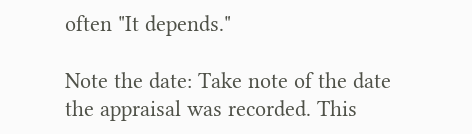often "It depends."

Note the date: Take note of the date the appraisal was recorded. This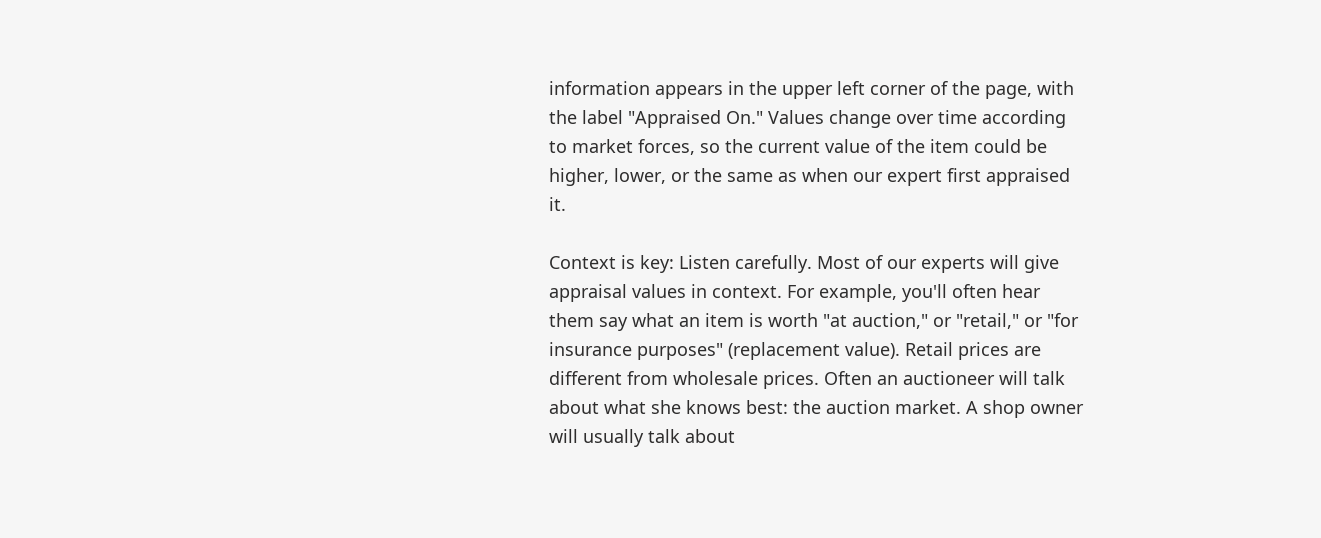information appears in the upper left corner of the page, with the label "Appraised On." Values change over time according to market forces, so the current value of the item could be higher, lower, or the same as when our expert first appraised it.

Context is key: Listen carefully. Most of our experts will give appraisal values in context. For example, you'll often hear them say what an item is worth "at auction," or "retail," or "for insurance purposes" (replacement value). Retail prices are different from wholesale prices. Often an auctioneer will talk about what she knows best: the auction market. A shop owner will usually talk about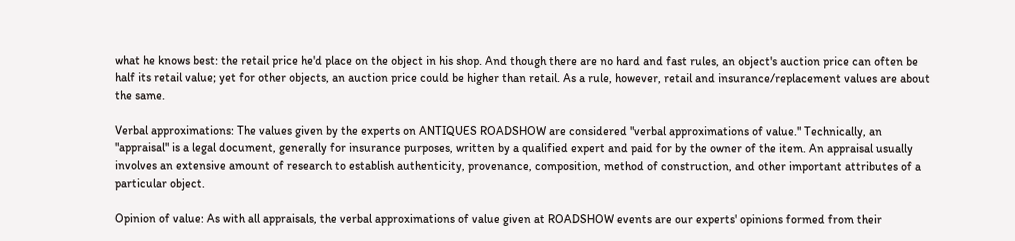what he knows best: the retail price he'd place on the object in his shop. And though there are no hard and fast rules, an object's auction price can often be half its retail value; yet for other objects, an auction price could be higher than retail. As a rule, however, retail and insurance/replacement values are about the same.

Verbal approximations: The values given by the experts on ANTIQUES ROADSHOW are considered "verbal approximations of value." Technically, an "appraisal" is a legal document, generally for insurance purposes, written by a qualified expert and paid for by the owner of the item. An appraisal usually involves an extensive amount of research to establish authenticity, provenance, composition, method of construction, and other important attributes of a particular object.

Opinion of value: As with all appraisals, the verbal approximations of value given at ROADSHOW events are our experts' opinions formed from their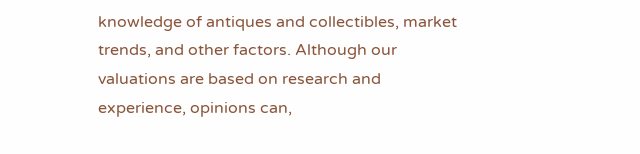knowledge of antiques and collectibles, market trends, and other factors. Although our valuations are based on research and experience, opinions can,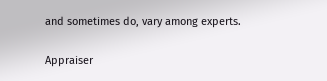and sometimes do, vary among experts.

Appraiser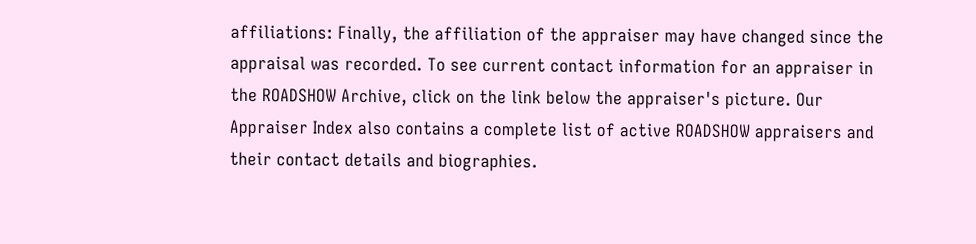affiliations: Finally, the affiliation of the appraiser may have changed since the appraisal was recorded. To see current contact information for an appraiser in the ROADSHOW Archive, click on the link below the appraiser's picture. Our Appraiser Index also contains a complete list of active ROADSHOW appraisers and their contact details and biographies.